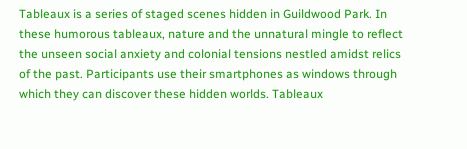Tableaux is a series of staged scenes hidden in Guildwood Park. In these humorous tableaux, nature and the unnatural mingle to reflect the unseen social anxiety and colonial tensions nestled amidst relics of the past. Participants use their smartphones as windows through which they can discover these hidden worlds. Tableaux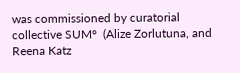was commissioned by curatorial collective SUM°  (Alize Zorlutuna, and Reena Katz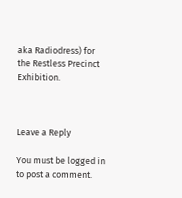aka Radiodress) for the Restless Precinct Exhibition.



Leave a Reply

You must be logged in to post a comment.